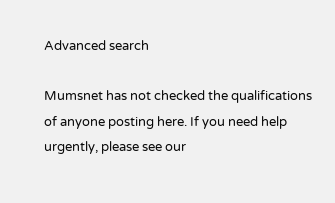Advanced search

Mumsnet has not checked the qualifications of anyone posting here. If you need help urgently, please see our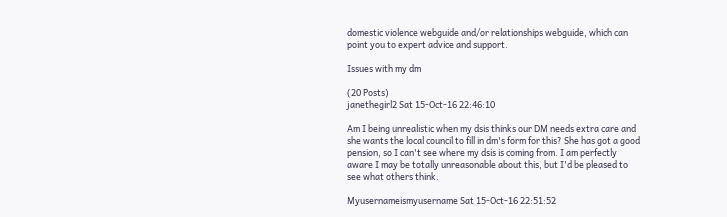domestic violence webguide and/or relationships webguide, which can point you to expert advice and support.

Issues with my dm

(20 Posts)
janethegirl2 Sat 15-Oct-16 22:46:10

Am I being unrealistic when my dsis thinks our DM needs extra care and she wants the local council to fill in dm's form for this? She has got a good pension, so I can't see where my dsis is coming from. I am perfectly aware I may be totally unreasonable about this, but I'd be pleased to see what others think.

Myusernameismyusername Sat 15-Oct-16 22:51:52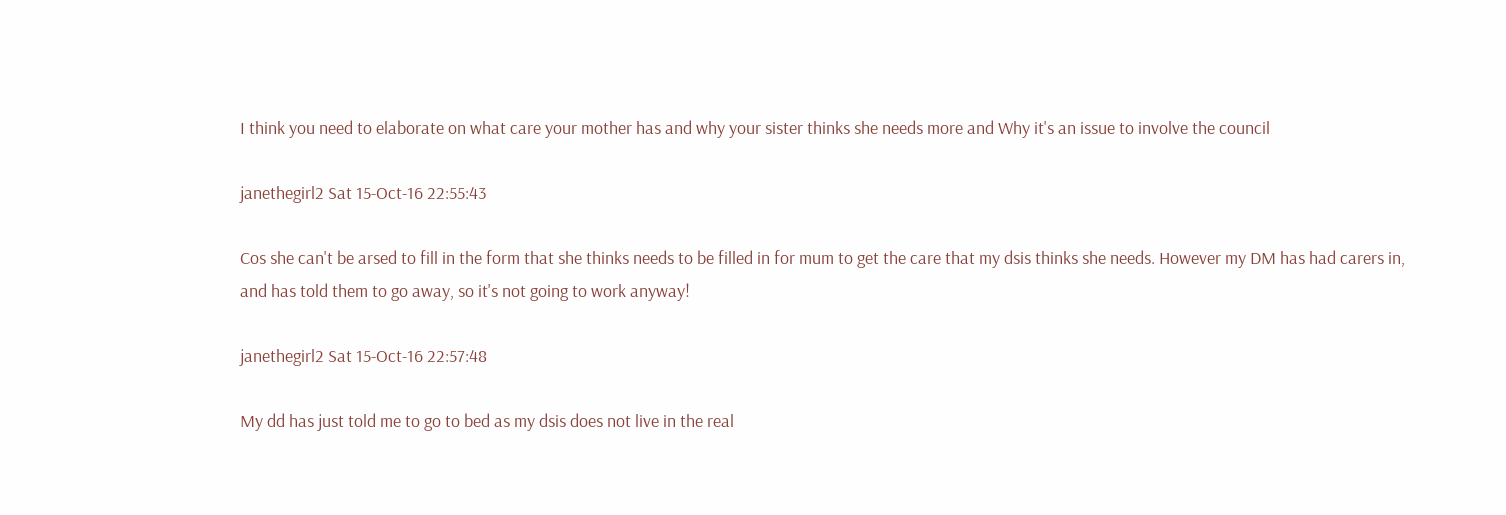I think you need to elaborate on what care your mother has and why your sister thinks she needs more and Why it's an issue to involve the council

janethegirl2 Sat 15-Oct-16 22:55:43

Cos she can't be arsed to fill in the form that she thinks needs to be filled in for mum to get the care that my dsis thinks she needs. However my DM has had carers in, and has told them to go away, so it's not going to work anyway!

janethegirl2 Sat 15-Oct-16 22:57:48

My dd has just told me to go to bed as my dsis does not live in the real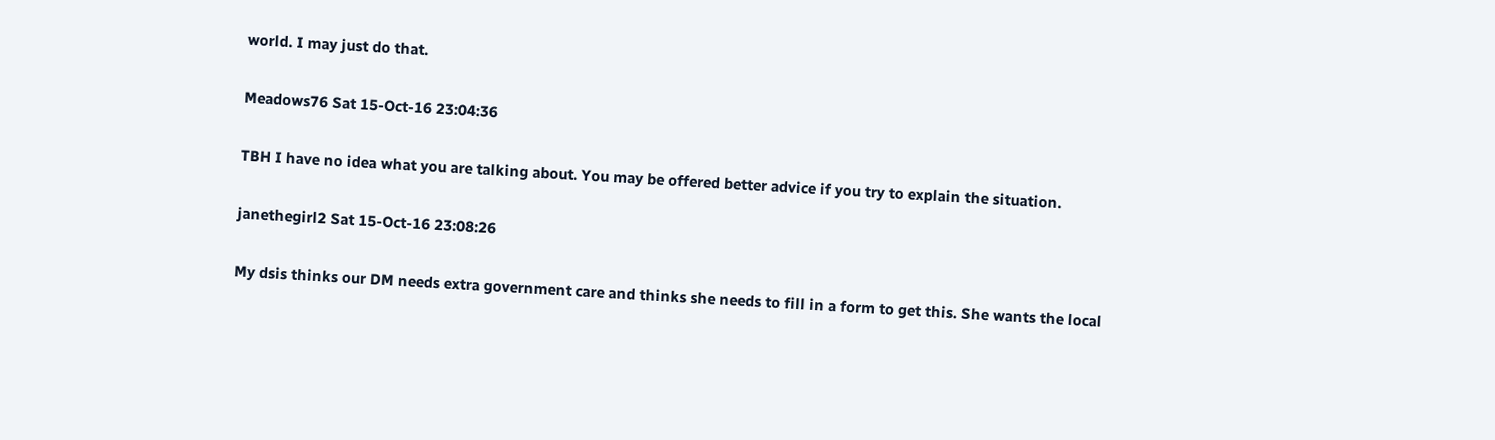world. I may just do that.

Meadows76 Sat 15-Oct-16 23:04:36

TBH I have no idea what you are talking about. You may be offered better advice if you try to explain the situation.

janethegirl2 Sat 15-Oct-16 23:08:26

My dsis thinks our DM needs extra government care and thinks she needs to fill in a form to get this. She wants the local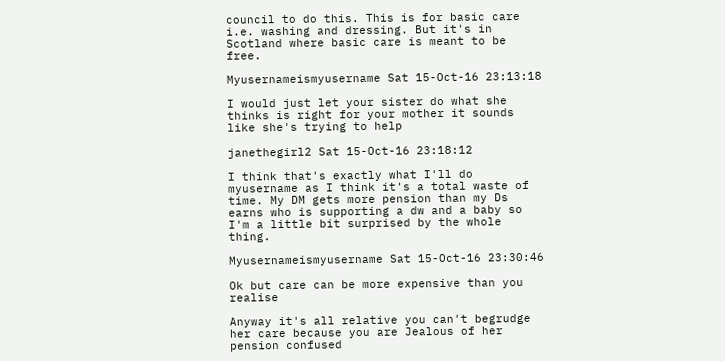council to do this. This is for basic care i.e. washing and dressing. But it's in Scotland where basic care is meant to be free.

Myusernameismyusername Sat 15-Oct-16 23:13:18

I would just let your sister do what she thinks is right for your mother it sounds like she's trying to help

janethegirl2 Sat 15-Oct-16 23:18:12

I think that's exactly what I'll do myusername as I think it's a total waste of time. My DM gets more pension than my Ds earns who is supporting a dw and a baby so I'm a little bit surprised by the whole thing.

Myusernameismyusername Sat 15-Oct-16 23:30:46

Ok but care can be more expensive than you realise

Anyway it's all relative you can't begrudge her care because you are Jealous of her pension confused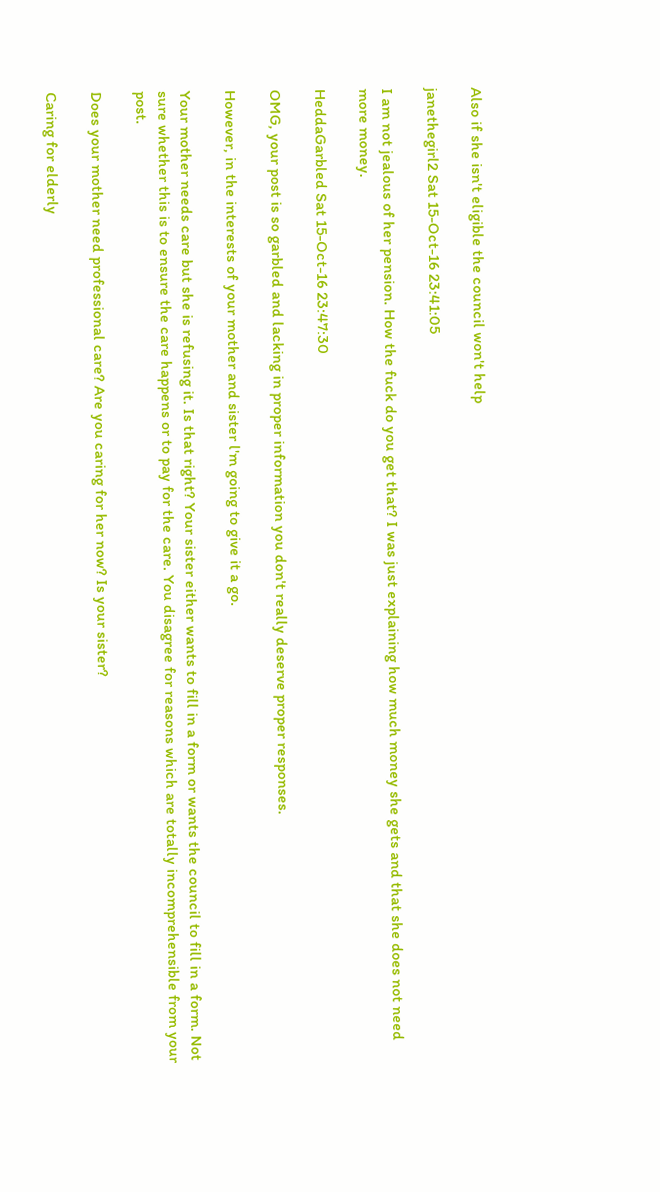Also if she isn't eligible the council won't help

janethegirl2 Sat 15-Oct-16 23:41:05

I am not jealous of her pension. How the fuck do you get that? I was just explaining how much money she gets and that she does not need more money.

HeddaGarbled Sat 15-Oct-16 23:47:30

OMG, your post is so garbled and lacking in proper information you don't really deserve proper responses.

However, in the interests of your mother and sister l'm going to give it a go.

Your mother needs care but she is refusing it. Is that right? Your sister either wants to fill in a form or wants the council to fill in a form. Not sure whether this is to ensure the care happens or to pay for the care. You disagree for reasons which are totally incomprehensible from your post.

Does your mother need professional care? Are you caring for her now? Is your sister?

Caring for elderly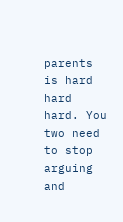parents is hard hard hard. You two need to stop arguing and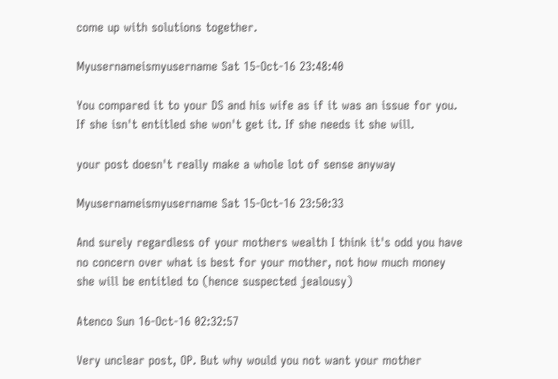come up with solutions together.

Myusernameismyusername Sat 15-Oct-16 23:48:40

You compared it to your DS and his wife as if it was an issue for you. If she isn't entitled she won't get it. If she needs it she will.

your post doesn't really make a whole lot of sense anyway

Myusernameismyusername Sat 15-Oct-16 23:50:33

And surely regardless of your mothers wealth I think it's odd you have no concern over what is best for your mother, not how much money she will be entitled to (hence suspected jealousy)

Atenco Sun 16-Oct-16 02:32:57

Very unclear post, OP. But why would you not want your mother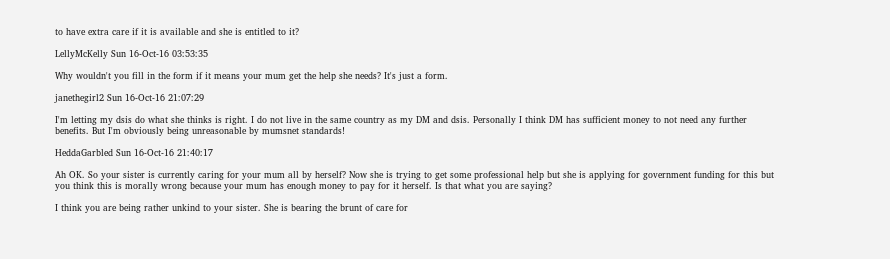to have extra care if it is available and she is entitled to it?

LellyMcKelly Sun 16-Oct-16 03:53:35

Why wouldn't you fill in the form if it means your mum get the help she needs? It's just a form.

janethegirl2 Sun 16-Oct-16 21:07:29

I'm letting my dsis do what she thinks is right. I do not live in the same country as my DM and dsis. Personally I think DM has sufficient money to not need any further benefits. But I'm obviously being unreasonable by mumsnet standards!

HeddaGarbled Sun 16-Oct-16 21:40:17

Ah OK. So your sister is currently caring for your mum all by herself? Now she is trying to get some professional help but she is applying for government funding for this but you think this is morally wrong because your mum has enough money to pay for it herself. Is that what you are saying?

I think you are being rather unkind to your sister. She is bearing the brunt of care for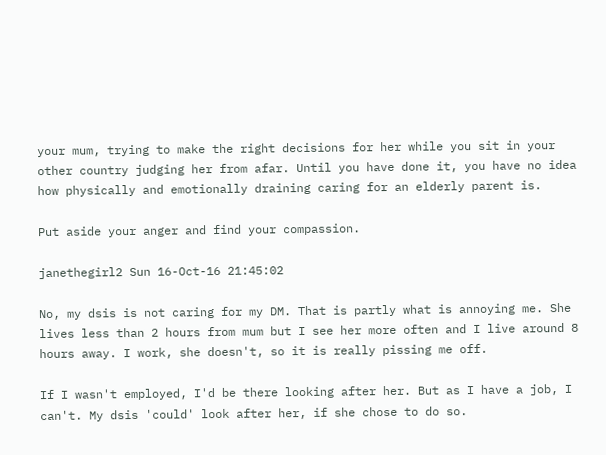your mum, trying to make the right decisions for her while you sit in your other country judging her from afar. Until you have done it, you have no idea how physically and emotionally draining caring for an elderly parent is.

Put aside your anger and find your compassion.

janethegirl2 Sun 16-Oct-16 21:45:02

No, my dsis is not caring for my DM. That is partly what is annoying me. She lives less than 2 hours from mum but I see her more often and I live around 8 hours away. I work, she doesn't, so it is really pissing me off.

If I wasn't employed, I'd be there looking after her. But as I have a job, I can't. My dsis 'could' look after her, if she chose to do so.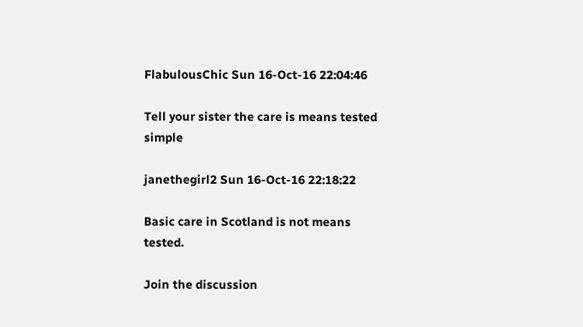FlabulousChic Sun 16-Oct-16 22:04:46

Tell your sister the care is means tested simple

janethegirl2 Sun 16-Oct-16 22:18:22

Basic care in Scotland is not means tested.

Join the discussion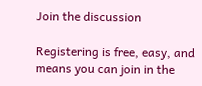Join the discussion

Registering is free, easy, and means you can join in the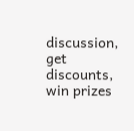discussion, get discounts, win prizes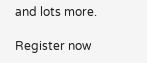and lots more.

Register now